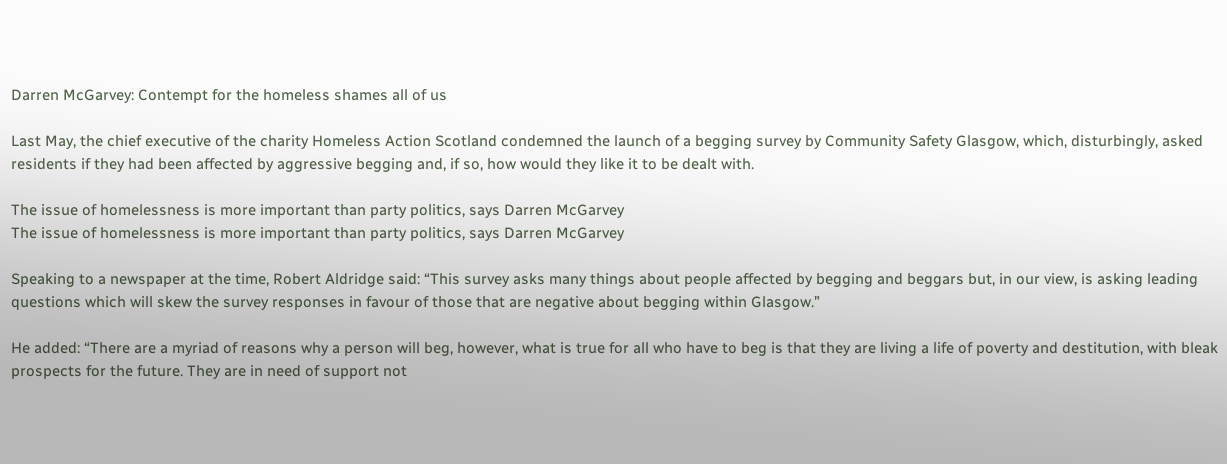Darren McGarvey: Contempt for the homeless shames all of us

Last May, the chief executive of the charity Homeless Action Scotland condemned the launch of a begging survey by Community Safety Glasgow, which, disturbingly, asked residents if they had been affected by aggressive begging and, if so, how would they like it to be dealt with.

The issue of homelessness is more important than party politics, says Darren McGarvey
The issue of homelessness is more important than party politics, says Darren McGarvey

Speaking to a newspaper at the time, Robert Aldridge said: “This survey asks many things about people affected by begging and beggars but, in our view, is asking leading questions which will skew the survey responses in favour of those that are negative about begging within Glasgow.”

He added: “There are a myriad of reasons why a person will beg, however, what is true for all who have to beg is that they are living a life of poverty and destitution, with bleak prospects for the future. They are in need of support not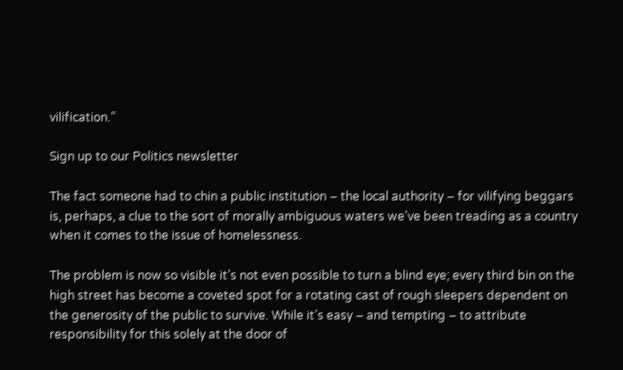vilification.”

Sign up to our Politics newsletter

The fact someone had to chin a public institution – the local authority – for vilifying beggars is, perhaps, a clue to the sort of morally ambiguous waters we’ve been treading as a country when it comes to the issue of homelessness.

The problem is now so visible it’s not even possible to turn a blind eye; every third bin on the high street has become a coveted spot for a rotating cast of rough sleepers dependent on the generosity of the public to survive. While it’s easy – and tempting – to attribute responsibility for this solely at the door of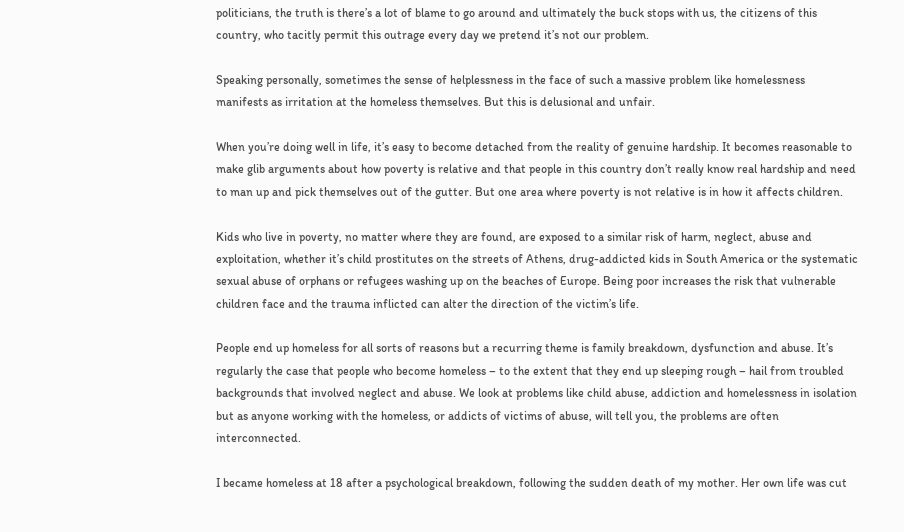politicians, the truth is there’s a lot of blame to go around and ultimately the buck stops with us, the citizens of this country, who tacitly permit this outrage every day we pretend it’s not our problem.

Speaking personally, sometimes the sense of helplessness in the face of such a massive problem like homelessness manifests as irritation at the homeless themselves. But this is delusional and unfair.

When you’re doing well in life, it’s easy to become detached from the reality of genuine hardship. It becomes reasonable to make glib arguments about how poverty is relative and that people in this country don’t really know real hardship and need to man up and pick themselves out of the gutter. But one area where poverty is not relative is in how it affects children.

Kids who live in poverty, no matter where they are found, are exposed to a similar risk of harm, neglect, abuse and exploitation, whether it’s child prostitutes on the streets of Athens, drug-addicted kids in South America or the systematic sexual abuse of orphans or refugees washing up on the beaches of Europe. Being poor increases the risk that vulnerable children face and the trauma inflicted can alter the direction of the victim’s life.

People end up homeless for all sorts of reasons but a recurring theme is family breakdown, dysfunction and abuse. It’s regularly the case that people who become homeless – to the extent that they end up sleeping rough – hail from troubled backgrounds that involved neglect and abuse. We look at problems like child abuse, addiction and homelessness in isolation but as anyone working with the homeless, or addicts of victims of abuse, will tell you, the problems are often interconnected.

I became homeless at 18 after a psychological breakdown, following the sudden death of my mother. Her own life was cut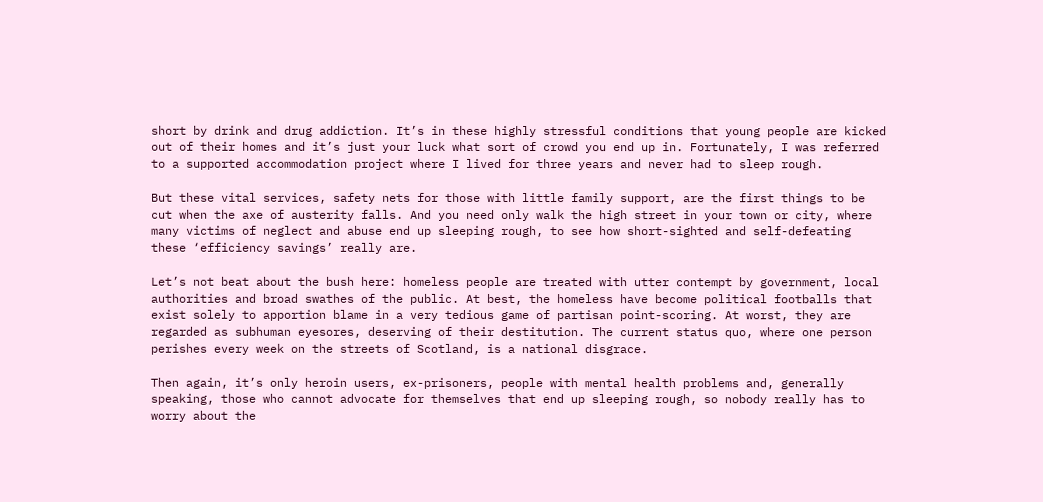short by drink and drug addiction. It’s in these highly stressful conditions that young people are kicked out of their homes and it’s just your luck what sort of crowd you end up in. Fortunately, I was referred to a supported accommodation project where I lived for three years and never had to sleep rough.

But these vital services, safety nets for those with little family support, are the first things to be cut when the axe of austerity falls. And you need only walk the high street in your town or city, where many victims of neglect and abuse end up sleeping rough, to see how short-sighted and self-defeating these ‘efficiency savings’ really are.

Let’s not beat about the bush here: homeless people are treated with utter contempt by government, local authorities and broad swathes of the public. At best, the homeless have become political footballs that exist solely to apportion blame in a very tedious game of partisan point-scoring. At worst, they are regarded as subhuman eyesores, deserving of their destitution. The current status quo, where one person perishes every week on the streets of Scotland, is a national disgrace.

Then again, it’s only heroin users, ex-prisoners, people with mental health problems and, generally speaking, those who cannot advocate for themselves that end up sleeping rough, so nobody really has to worry about the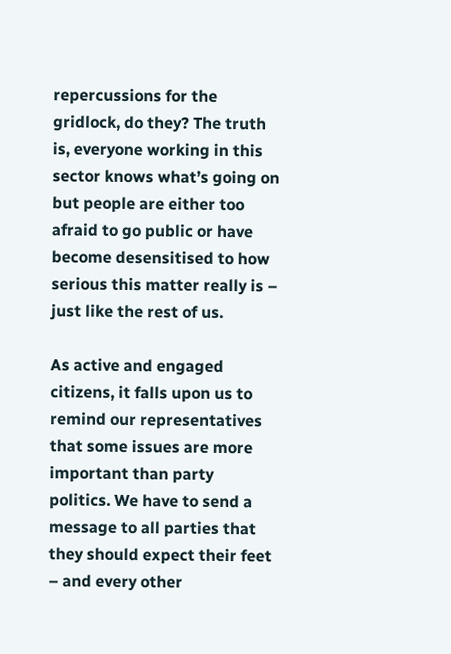repercussions for the gridlock, do they? The truth is, everyone working in this sector knows what’s going on but people are either too afraid to go public or have become desensitised to how serious this matter really is – just like the rest of us.

As active and engaged citizens, it falls upon us to remind our representatives that some issues are more important than party politics. We have to send a message to all parties that they should expect their feet – and every other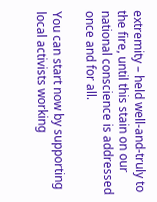extremity – held well-and-truly to the fire, until this stain on our national conscience is addressed once and for all.

You can start now by supporting local activists working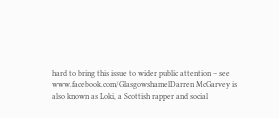hard to bring this issue to wider public attention – see www.facebook.com/GlasgowshamelDarren McGarvey is also known as Loki, a Scottish rapper and social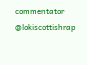commentator @lokiscottishrap